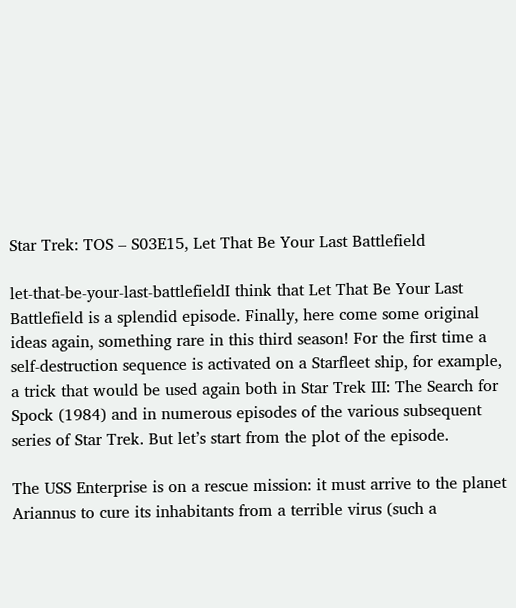Star Trek: TOS – S03E15, Let That Be Your Last Battlefield

let-that-be-your-last-battlefieldI think that Let That Be Your Last Battlefield is a splendid episode. Finally, here come some original ideas again, something rare in this third season! For the first time a self-destruction sequence is activated on a Starfleet ship, for example, a trick that would be used again both in Star Trek III: The Search for Spock (1984) and in numerous episodes of the various subsequent series of Star Trek. But let’s start from the plot of the episode.

The USS Enterprise is on a rescue mission: it must arrive to the planet Ariannus to cure its inhabitants from a terrible virus (such a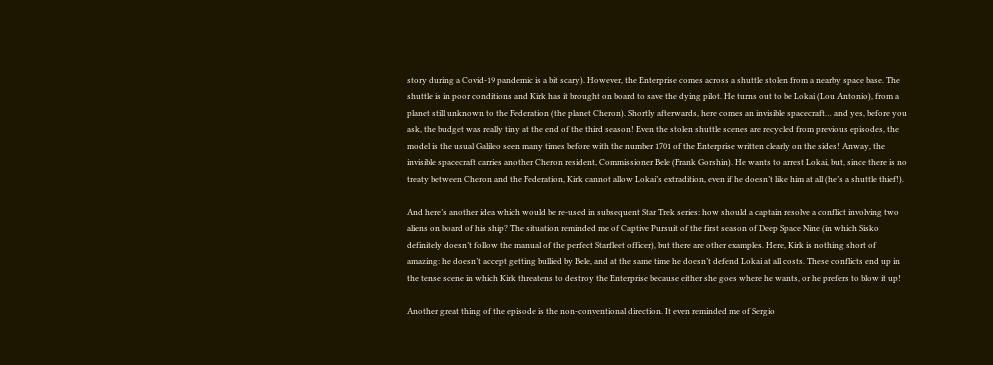story during a Covid-19 pandemic is a bit scary). However, the Enterprise comes across a shuttle stolen from a nearby space base. The shuttle is in poor conditions and Kirk has it brought on board to save the dying pilot. He turns out to be Lokai (Lou Antonio), from a planet still unknown to the Federation (the planet Cheron). Shortly afterwards, here comes an invisible spacecraft… and yes, before you ask, the budget was really tiny at the end of the third season! Even the stolen shuttle scenes are recycled from previous episodes, the model is the usual Galileo seen many times before with the number 1701 of the Enterprise written clearly on the sides! Anway, the invisible spacecraft carries another Cheron resident, Commissioner Bele (Frank Gorshin). He wants to arrest Lokai, but, since there is no treaty between Cheron and the Federation, Kirk cannot allow Lokai’s extradition, even if he doesn’t like him at all (he’s a shuttle thief!).

And here’s another idea which would be re-used in subsequent Star Trek series: how should a captain resolve a conflict involving two aliens on board of his ship? The situation reminded me of Captive Pursuit of the first season of Deep Space Nine (in which Sisko definitely doesn’t follow the manual of the perfect Starfleet officer), but there are other examples. Here, Kirk is nothing short of amazing: he doesn’t accept getting bullied by Bele, and at the same time he doesn’t defend Lokai at all costs. These conflicts end up in the tense scene in which Kirk threatens to destroy the Enterprise because either she goes where he wants, or he prefers to blow it up!

Another great thing of the episode is the non-conventional direction. It even reminded me of Sergio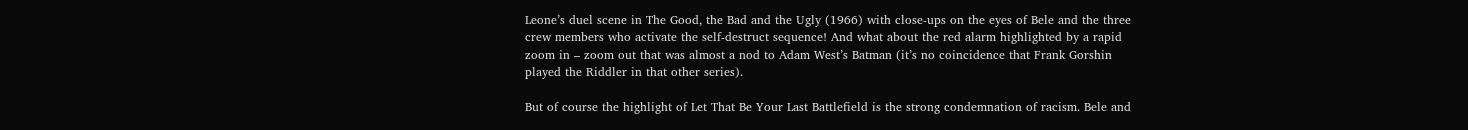Leone’s duel scene in The Good, the Bad and the Ugly (1966) with close-ups on the eyes of Bele and the three crew members who activate the self-destruct sequence! And what about the red alarm highlighted by a rapid zoom in – zoom out that was almost a nod to Adam West’s Batman (it’s no coincidence that Frank Gorshin played the Riddler in that other series).

But of course the highlight of Let That Be Your Last Battlefield is the strong condemnation of racism. Bele and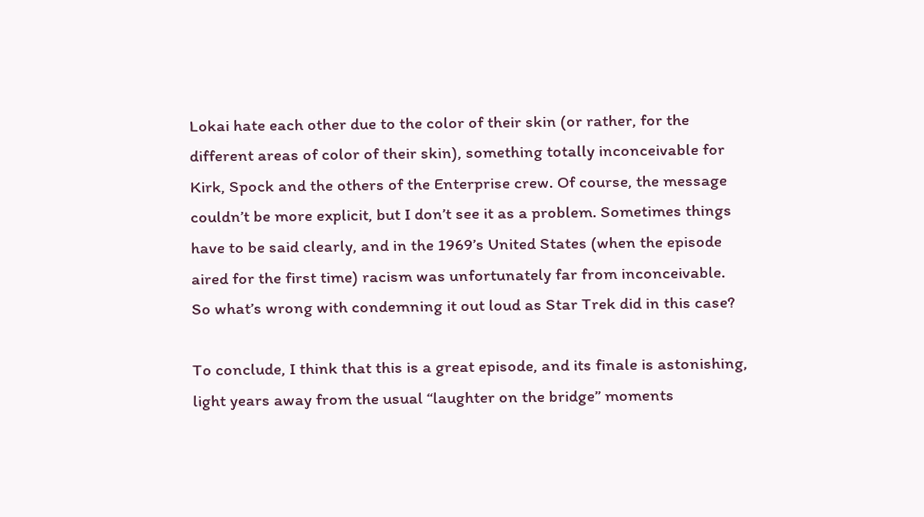Lokai hate each other due to the color of their skin (or rather, for the different areas of color of their skin), something totally inconceivable for Kirk, Spock and the others of the Enterprise crew. Of course, the message couldn’t be more explicit, but I don’t see it as a problem. Sometimes things have to be said clearly, and in the 1969’s United States (when the episode aired for the first time) racism was unfortunately far from inconceivable. So what’s wrong with condemning it out loud as Star Trek did in this case?

To conclude, I think that this is a great episode, and its finale is astonishing, light years away from the usual “laughter on the bridge” moments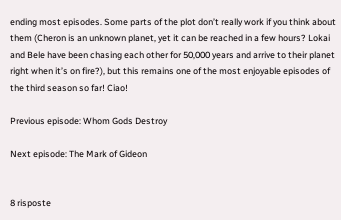ending most episodes. Some parts of the plot don’t really work if you think about them (Cheron is an unknown planet, yet it can be reached in a few hours? Lokai and Bele have been chasing each other for 50,000 years and arrive to their planet right when it’s on fire?), but this remains one of the most enjoyable episodes of the third season so far! Ciao!

Previous episode: Whom Gods Destroy

Next episode: The Mark of Gideon


8 risposte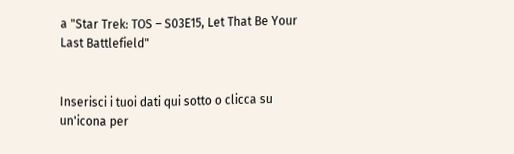a "Star Trek: TOS – S03E15, Let That Be Your Last Battlefield"


Inserisci i tuoi dati qui sotto o clicca su un'icona per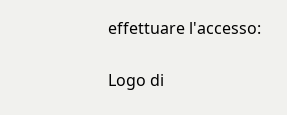effettuare l'accesso:

Logo di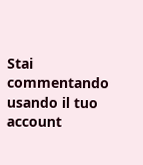Stai commentando usando il tuo account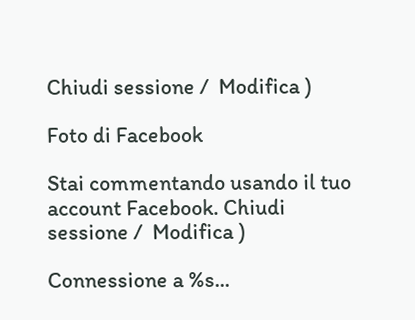Chiudi sessione /  Modifica )

Foto di Facebook

Stai commentando usando il tuo account Facebook. Chiudi sessione /  Modifica )

Connessione a %s...